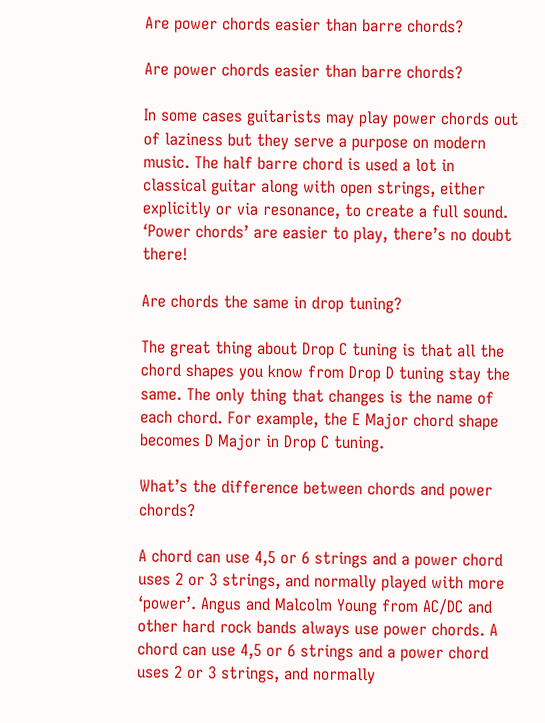Are power chords easier than barre chords?

Are power chords easier than barre chords?

In some cases guitarists may play power chords out of laziness but they serve a purpose on modern music. The half barre chord is used a lot in classical guitar along with open strings, either explicitly or via resonance, to create a full sound. ‘Power chords’ are easier to play, there’s no doubt there!

Are chords the same in drop tuning?

The great thing about Drop C tuning is that all the chord shapes you know from Drop D tuning stay the same. The only thing that changes is the name of each chord. For example, the E Major chord shape becomes D Major in Drop C tuning.

What’s the difference between chords and power chords?

A chord can use 4,5 or 6 strings and a power chord uses 2 or 3 strings, and normally played with more ‘power’. Angus and Malcolm Young from AC/DC and other hard rock bands always use power chords. A chord can use 4,5 or 6 strings and a power chord uses 2 or 3 strings, and normally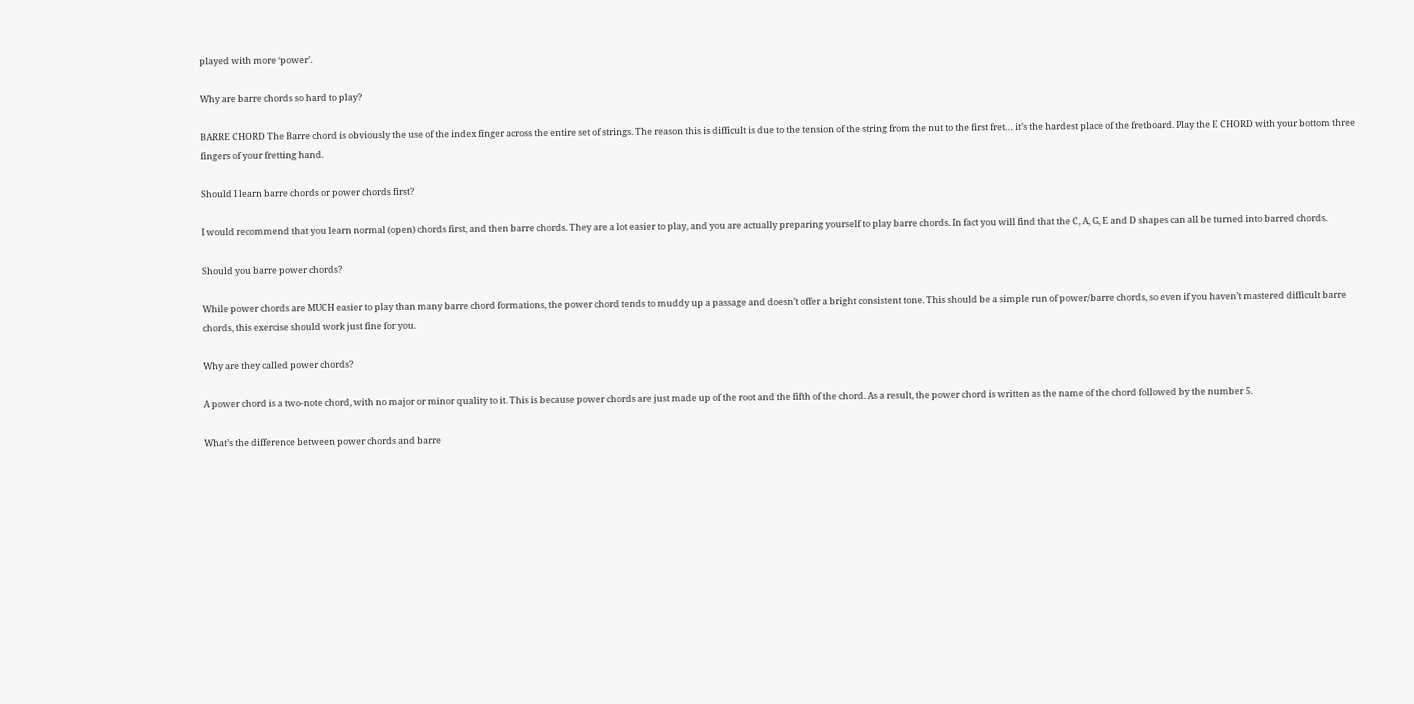played with more ‘power’.

Why are barre chords so hard to play?

BARRE CHORD The Barre chord is obviously the use of the index finger across the entire set of strings. The reason this is difficult is due to the tension of the string from the nut to the first fret… it’s the hardest place of the fretboard. Play the E CHORD with your bottom three fingers of your fretting hand.

Should I learn barre chords or power chords first?

I would recommend that you learn normal (open) chords first, and then barre chords. They are a lot easier to play, and you are actually preparing yourself to play barre chords. In fact you will find that the C, A, G, E and D shapes can all be turned into barred chords.

Should you barre power chords?

While power chords are MUCH easier to play than many barre chord formations, the power chord tends to muddy up a passage and doesn’t offer a bright consistent tone. This should be a simple run of power/barre chords, so even if you haven’t mastered difficult barre chords, this exercise should work just fine for you.

Why are they called power chords?

A power chord is a two-note chord, with no major or minor quality to it. This is because power chords are just made up of the root and the fifth of the chord. As a result, the power chord is written as the name of the chord followed by the number 5.

What’s the difference between power chords and barre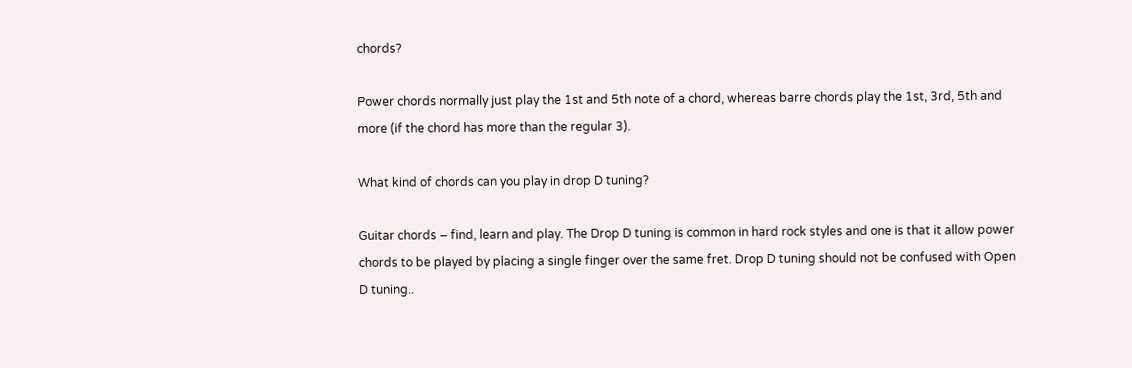chords?

Power chords normally just play the 1st and 5th note of a chord, whereas barre chords play the 1st, 3rd, 5th and more (if the chord has more than the regular 3).

What kind of chords can you play in drop D tuning?

Guitar chords – find, learn and play. The Drop D tuning is common in hard rock styles and one is that it allow power chords to be played by placing a single finger over the same fret. Drop D tuning should not be confused with Open D tuning..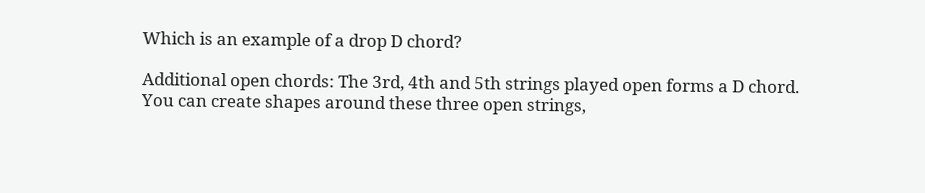Which is an example of a drop D chord?

Additional open chords: The 3rd, 4th and 5th strings played open forms a D chord. You can create shapes around these three open strings,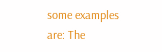some examples are: The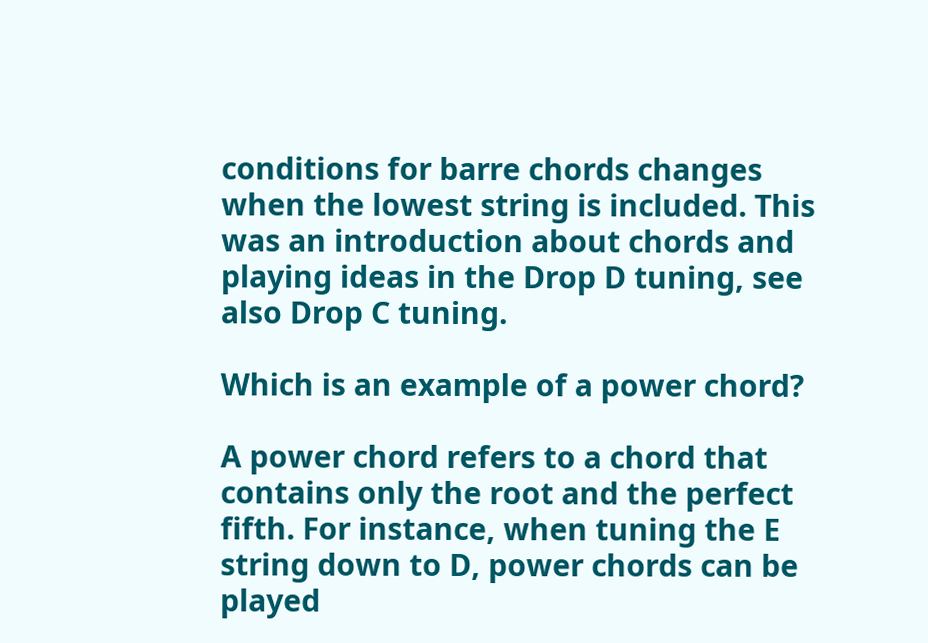conditions for barre chords changes when the lowest string is included. This was an introduction about chords and playing ideas in the Drop D tuning, see also Drop C tuning.

Which is an example of a power chord?

A power chord refers to a chord that contains only the root and the perfect fifth. For instance, when tuning the E string down to D, power chords can be played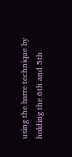using the barre technique by holding the 6th and 5th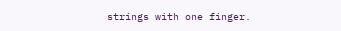strings with one finger.